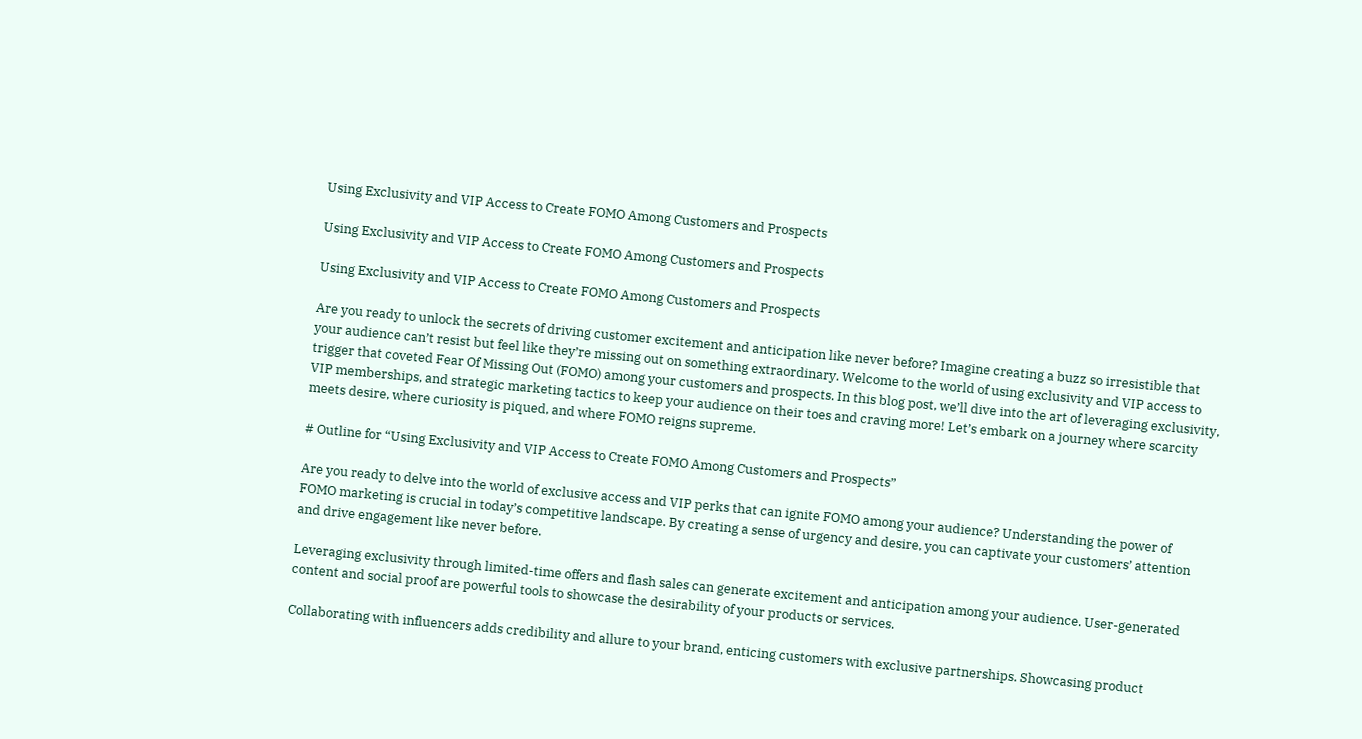Using Exclusivity and VIP Access to Create FOMO Among Customers and Prospects

Using Exclusivity and VIP Access to Create FOMO Among Customers and Prospects

Using Exclusivity and VIP Access to Create FOMO Among Customers and Prospects

Are you ready to unlock the secrets of driving customer excitement and anticipation like never before? Imagine creating a buzz so irresistible that your audience can’t resist but feel like they’re missing out on something extraordinary. Welcome to the world of using exclusivity and VIP access to trigger that coveted Fear Of Missing Out (FOMO) among your customers and prospects. In this blog post, we’ll dive into the art of leveraging exclusivity, VIP memberships, and strategic marketing tactics to keep your audience on their toes and craving more! Let’s embark on a journey where scarcity meets desire, where curiosity is piqued, and where FOMO reigns supreme.

# Outline for “Using Exclusivity and VIP Access to Create FOMO Among Customers and Prospects”

Are you ready to delve into the world of exclusive access and VIP perks that can ignite FOMO among your audience? Understanding the power of FOMO marketing is crucial in today’s competitive landscape. By creating a sense of urgency and desire, you can captivate your customers’ attention and drive engagement like never before.

Leveraging exclusivity through limited-time offers and flash sales can generate excitement and anticipation among your audience. User-generated content and social proof are powerful tools to showcase the desirability of your products or services.

Collaborating with influencers adds credibility and allure to your brand, enticing customers with exclusive partnerships. Showcasing product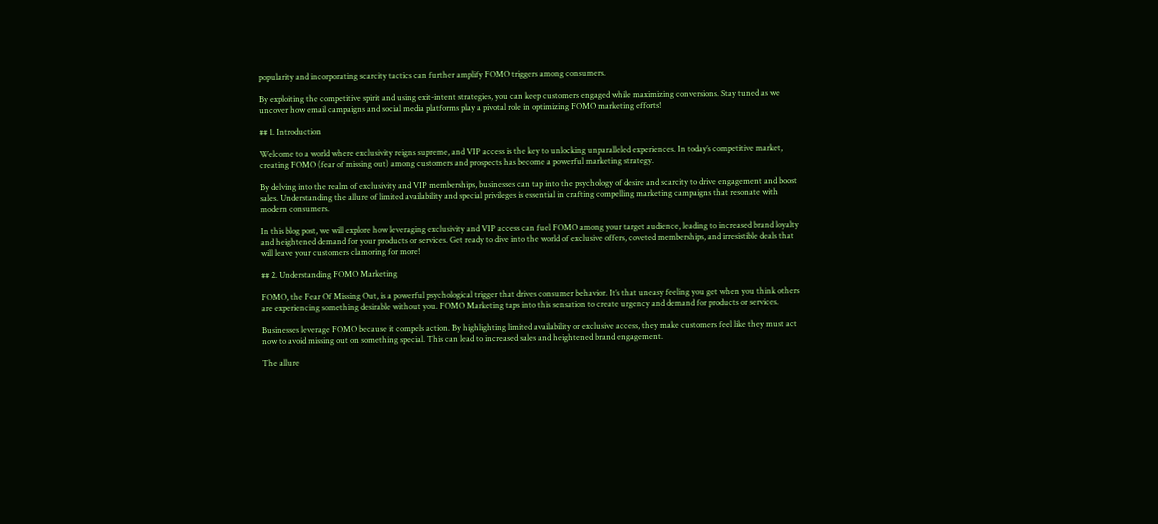popularity and incorporating scarcity tactics can further amplify FOMO triggers among consumers.

By exploiting the competitive spirit and using exit-intent strategies, you can keep customers engaged while maximizing conversions. Stay tuned as we uncover how email campaigns and social media platforms play a pivotal role in optimizing FOMO marketing efforts!

## 1. Introduction

Welcome to a world where exclusivity reigns supreme, and VIP access is the key to unlocking unparalleled experiences. In today’s competitive market, creating FOMO (fear of missing out) among customers and prospects has become a powerful marketing strategy.

By delving into the realm of exclusivity and VIP memberships, businesses can tap into the psychology of desire and scarcity to drive engagement and boost sales. Understanding the allure of limited availability and special privileges is essential in crafting compelling marketing campaigns that resonate with modern consumers.

In this blog post, we will explore how leveraging exclusivity and VIP access can fuel FOMO among your target audience, leading to increased brand loyalty and heightened demand for your products or services. Get ready to dive into the world of exclusive offers, coveted memberships, and irresistible deals that will leave your customers clamoring for more!

## 2. Understanding FOMO Marketing

FOMO, the Fear Of Missing Out, is a powerful psychological trigger that drives consumer behavior. It’s that uneasy feeling you get when you think others are experiencing something desirable without you. FOMO Marketing taps into this sensation to create urgency and demand for products or services.

Businesses leverage FOMO because it compels action. By highlighting limited availability or exclusive access, they make customers feel like they must act now to avoid missing out on something special. This can lead to increased sales and heightened brand engagement.

The allure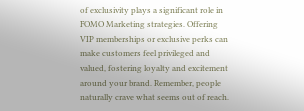of exclusivity plays a significant role in FOMO Marketing strategies. Offering VIP memberships or exclusive perks can make customers feel privileged and valued, fostering loyalty and excitement around your brand. Remember, people naturally crave what seems out of reach.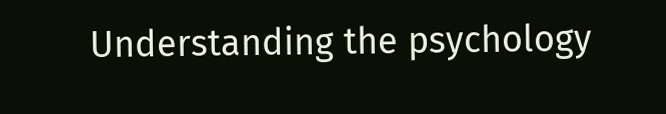Understanding the psychology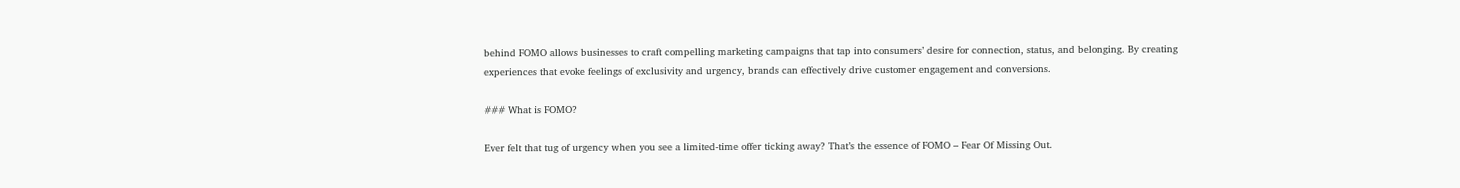behind FOMO allows businesses to craft compelling marketing campaigns that tap into consumers’ desire for connection, status, and belonging. By creating experiences that evoke feelings of exclusivity and urgency, brands can effectively drive customer engagement and conversions.

### What is FOMO?

Ever felt that tug of urgency when you see a limited-time offer ticking away? That’s the essence of FOMO – Fear Of Missing Out.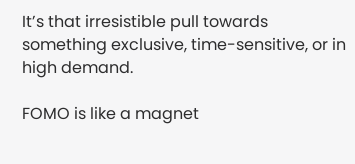It’s that irresistible pull towards something exclusive, time-sensitive, or in high demand.

FOMO is like a magnet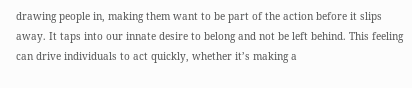drawing people in, making them want to be part of the action before it slips away. It taps into our innate desire to belong and not be left behind. This feeling can drive individuals to act quickly, whether it’s making a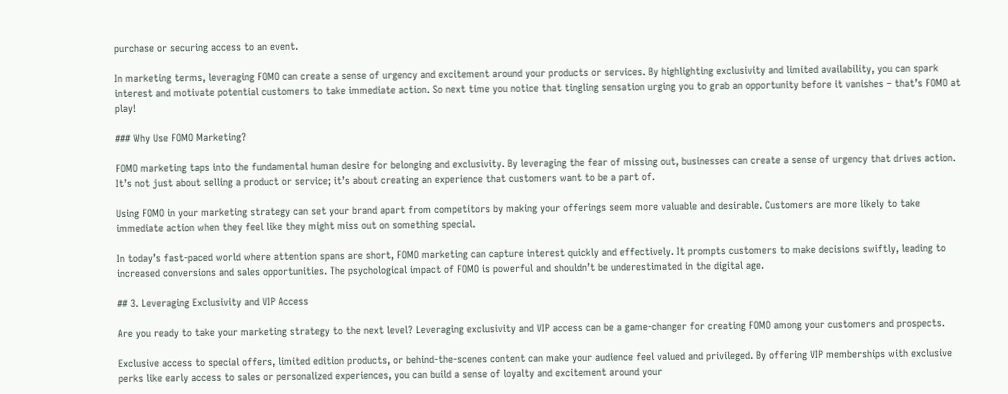purchase or securing access to an event.

In marketing terms, leveraging FOMO can create a sense of urgency and excitement around your products or services. By highlighting exclusivity and limited availability, you can spark interest and motivate potential customers to take immediate action. So next time you notice that tingling sensation urging you to grab an opportunity before it vanishes – that’s FOMO at play!

### Why Use FOMO Marketing?

FOMO marketing taps into the fundamental human desire for belonging and exclusivity. By leveraging the fear of missing out, businesses can create a sense of urgency that drives action. It’s not just about selling a product or service; it’s about creating an experience that customers want to be a part of.

Using FOMO in your marketing strategy can set your brand apart from competitors by making your offerings seem more valuable and desirable. Customers are more likely to take immediate action when they feel like they might miss out on something special.

In today’s fast-paced world where attention spans are short, FOMO marketing can capture interest quickly and effectively. It prompts customers to make decisions swiftly, leading to increased conversions and sales opportunities. The psychological impact of FOMO is powerful and shouldn’t be underestimated in the digital age.

## 3. Leveraging Exclusivity and VIP Access

Are you ready to take your marketing strategy to the next level? Leveraging exclusivity and VIP access can be a game-changer for creating FOMO among your customers and prospects.

Exclusive access to special offers, limited edition products, or behind-the-scenes content can make your audience feel valued and privileged. By offering VIP memberships with exclusive perks like early access to sales or personalized experiences, you can build a sense of loyalty and excitement around your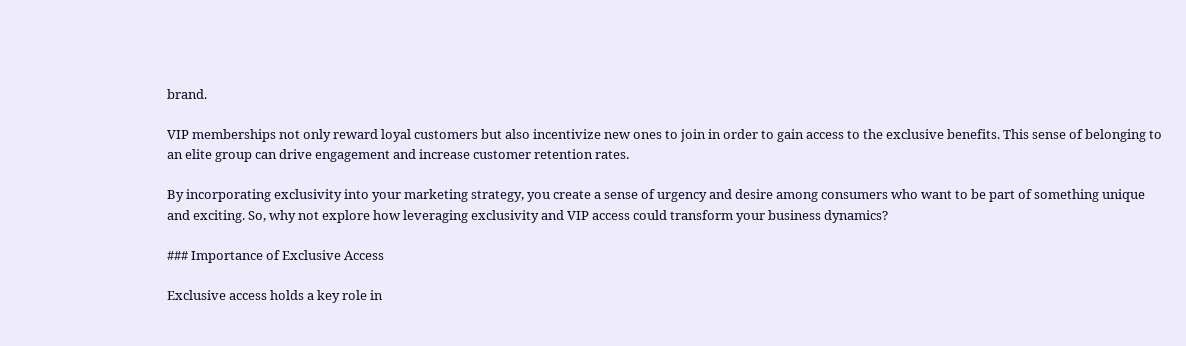brand.

VIP memberships not only reward loyal customers but also incentivize new ones to join in order to gain access to the exclusive benefits. This sense of belonging to an elite group can drive engagement and increase customer retention rates.

By incorporating exclusivity into your marketing strategy, you create a sense of urgency and desire among consumers who want to be part of something unique and exciting. So, why not explore how leveraging exclusivity and VIP access could transform your business dynamics?

### Importance of Exclusive Access

Exclusive access holds a key role in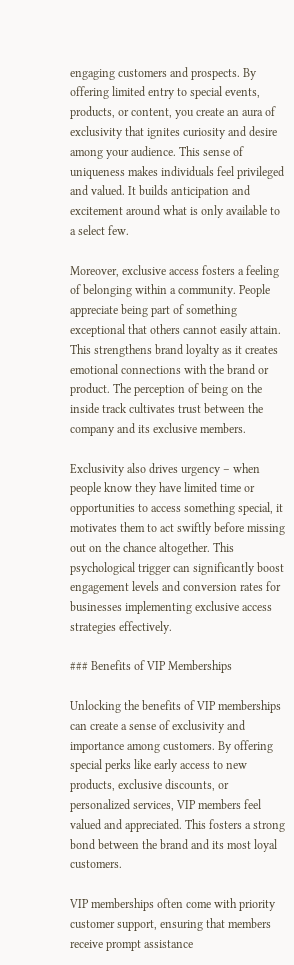engaging customers and prospects. By offering limited entry to special events, products, or content, you create an aura of exclusivity that ignites curiosity and desire among your audience. This sense of uniqueness makes individuals feel privileged and valued. It builds anticipation and excitement around what is only available to a select few.

Moreover, exclusive access fosters a feeling of belonging within a community. People appreciate being part of something exceptional that others cannot easily attain. This strengthens brand loyalty as it creates emotional connections with the brand or product. The perception of being on the inside track cultivates trust between the company and its exclusive members.

Exclusivity also drives urgency – when people know they have limited time or opportunities to access something special, it motivates them to act swiftly before missing out on the chance altogether. This psychological trigger can significantly boost engagement levels and conversion rates for businesses implementing exclusive access strategies effectively.

### Benefits of VIP Memberships

Unlocking the benefits of VIP memberships can create a sense of exclusivity and importance among customers. By offering special perks like early access to new products, exclusive discounts, or personalized services, VIP members feel valued and appreciated. This fosters a strong bond between the brand and its most loyal customers.

VIP memberships often come with priority customer support, ensuring that members receive prompt assistance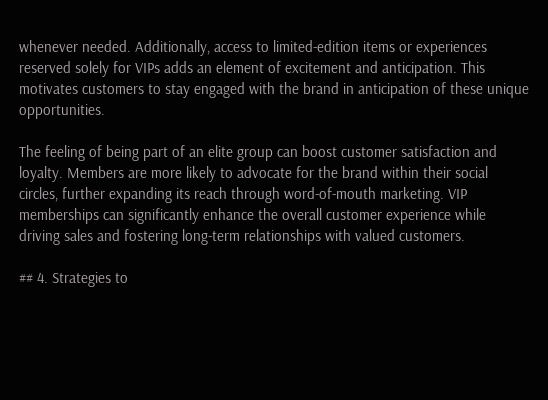whenever needed. Additionally, access to limited-edition items or experiences reserved solely for VIPs adds an element of excitement and anticipation. This motivates customers to stay engaged with the brand in anticipation of these unique opportunities.

The feeling of being part of an elite group can boost customer satisfaction and loyalty. Members are more likely to advocate for the brand within their social circles, further expanding its reach through word-of-mouth marketing. VIP memberships can significantly enhance the overall customer experience while driving sales and fostering long-term relationships with valued customers.

## 4. Strategies to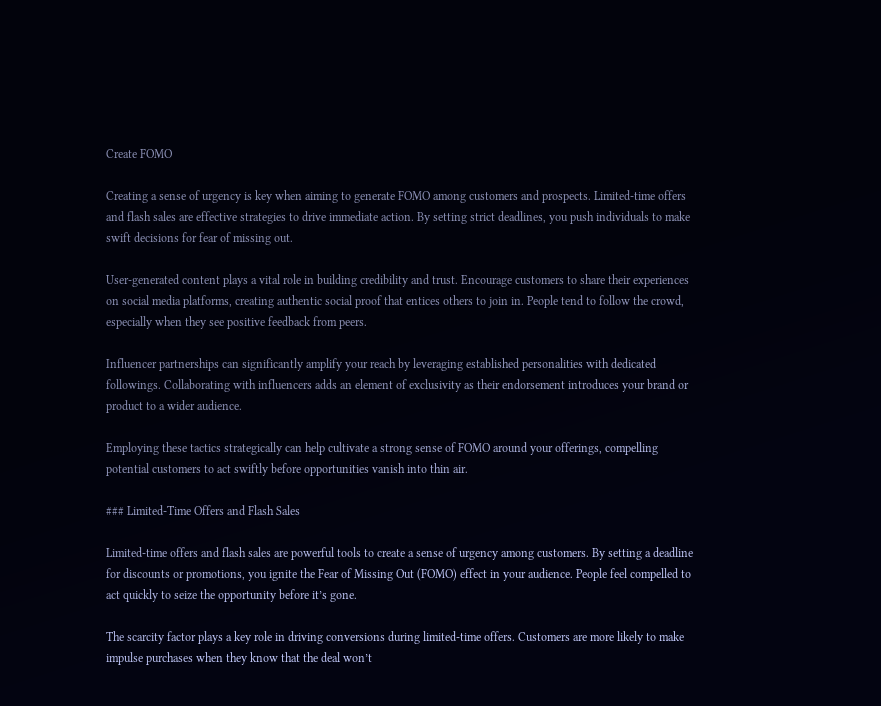Create FOMO

Creating a sense of urgency is key when aiming to generate FOMO among customers and prospects. Limited-time offers and flash sales are effective strategies to drive immediate action. By setting strict deadlines, you push individuals to make swift decisions for fear of missing out.

User-generated content plays a vital role in building credibility and trust. Encourage customers to share their experiences on social media platforms, creating authentic social proof that entices others to join in. People tend to follow the crowd, especially when they see positive feedback from peers.

Influencer partnerships can significantly amplify your reach by leveraging established personalities with dedicated followings. Collaborating with influencers adds an element of exclusivity as their endorsement introduces your brand or product to a wider audience.

Employing these tactics strategically can help cultivate a strong sense of FOMO around your offerings, compelling potential customers to act swiftly before opportunities vanish into thin air.

### Limited-Time Offers and Flash Sales

Limited-time offers and flash sales are powerful tools to create a sense of urgency among customers. By setting a deadline for discounts or promotions, you ignite the Fear of Missing Out (FOMO) effect in your audience. People feel compelled to act quickly to seize the opportunity before it’s gone.

The scarcity factor plays a key role in driving conversions during limited-time offers. Customers are more likely to make impulse purchases when they know that the deal won’t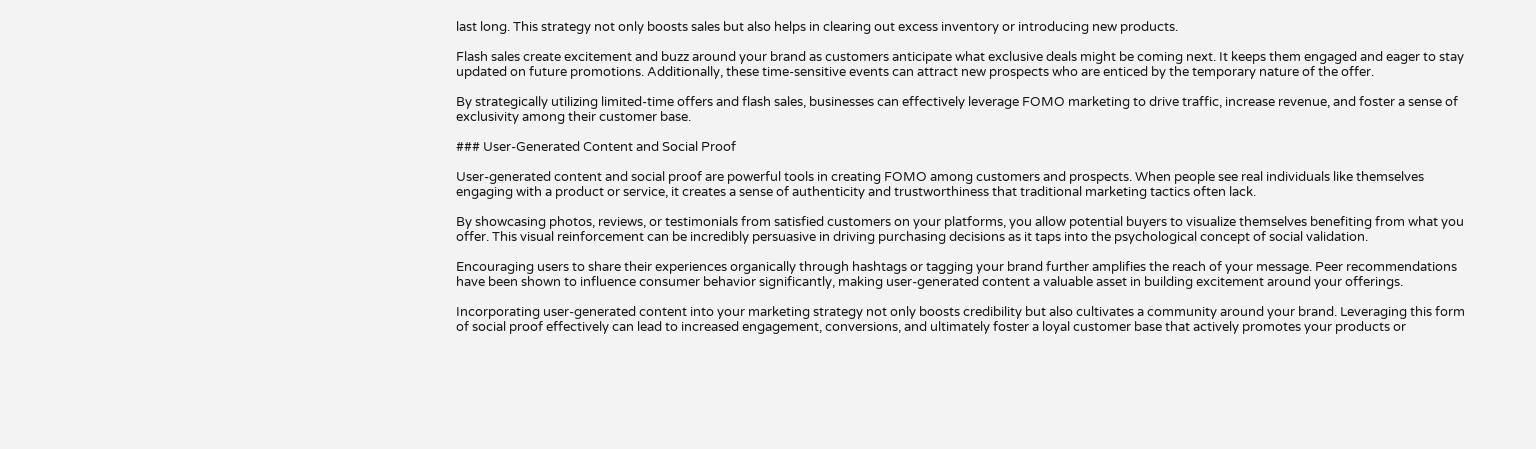last long. This strategy not only boosts sales but also helps in clearing out excess inventory or introducing new products.

Flash sales create excitement and buzz around your brand as customers anticipate what exclusive deals might be coming next. It keeps them engaged and eager to stay updated on future promotions. Additionally, these time-sensitive events can attract new prospects who are enticed by the temporary nature of the offer.

By strategically utilizing limited-time offers and flash sales, businesses can effectively leverage FOMO marketing to drive traffic, increase revenue, and foster a sense of exclusivity among their customer base.

### User-Generated Content and Social Proof

User-generated content and social proof are powerful tools in creating FOMO among customers and prospects. When people see real individuals like themselves engaging with a product or service, it creates a sense of authenticity and trustworthiness that traditional marketing tactics often lack.

By showcasing photos, reviews, or testimonials from satisfied customers on your platforms, you allow potential buyers to visualize themselves benefiting from what you offer. This visual reinforcement can be incredibly persuasive in driving purchasing decisions as it taps into the psychological concept of social validation.

Encouraging users to share their experiences organically through hashtags or tagging your brand further amplifies the reach of your message. Peer recommendations have been shown to influence consumer behavior significantly, making user-generated content a valuable asset in building excitement around your offerings.

Incorporating user-generated content into your marketing strategy not only boosts credibility but also cultivates a community around your brand. Leveraging this form of social proof effectively can lead to increased engagement, conversions, and ultimately foster a loyal customer base that actively promotes your products or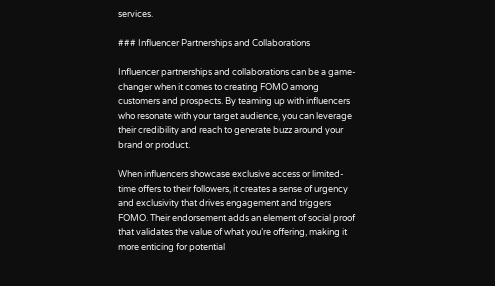services.

### Influencer Partnerships and Collaborations

Influencer partnerships and collaborations can be a game-changer when it comes to creating FOMO among customers and prospects. By teaming up with influencers who resonate with your target audience, you can leverage their credibility and reach to generate buzz around your brand or product.

When influencers showcase exclusive access or limited-time offers to their followers, it creates a sense of urgency and exclusivity that drives engagement and triggers FOMO. Their endorsement adds an element of social proof that validates the value of what you’re offering, making it more enticing for potential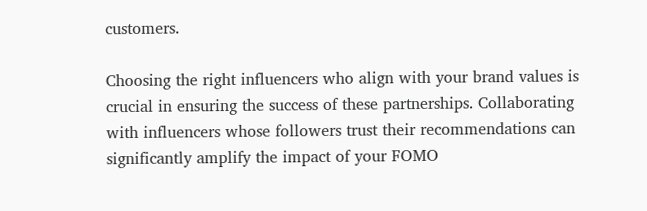customers.

Choosing the right influencers who align with your brand values is crucial in ensuring the success of these partnerships. Collaborating with influencers whose followers trust their recommendations can significantly amplify the impact of your FOMO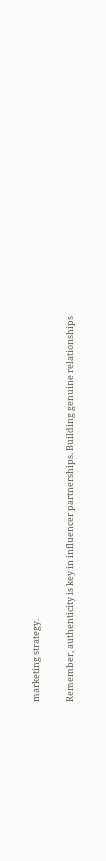marketing strategy.

Remember, authenticity is key in influencer partnerships. Building genuine relationships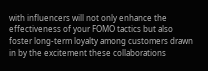with influencers will not only enhance the effectiveness of your FOMO tactics but also foster long-term loyalty among customers drawn in by the excitement these collaborations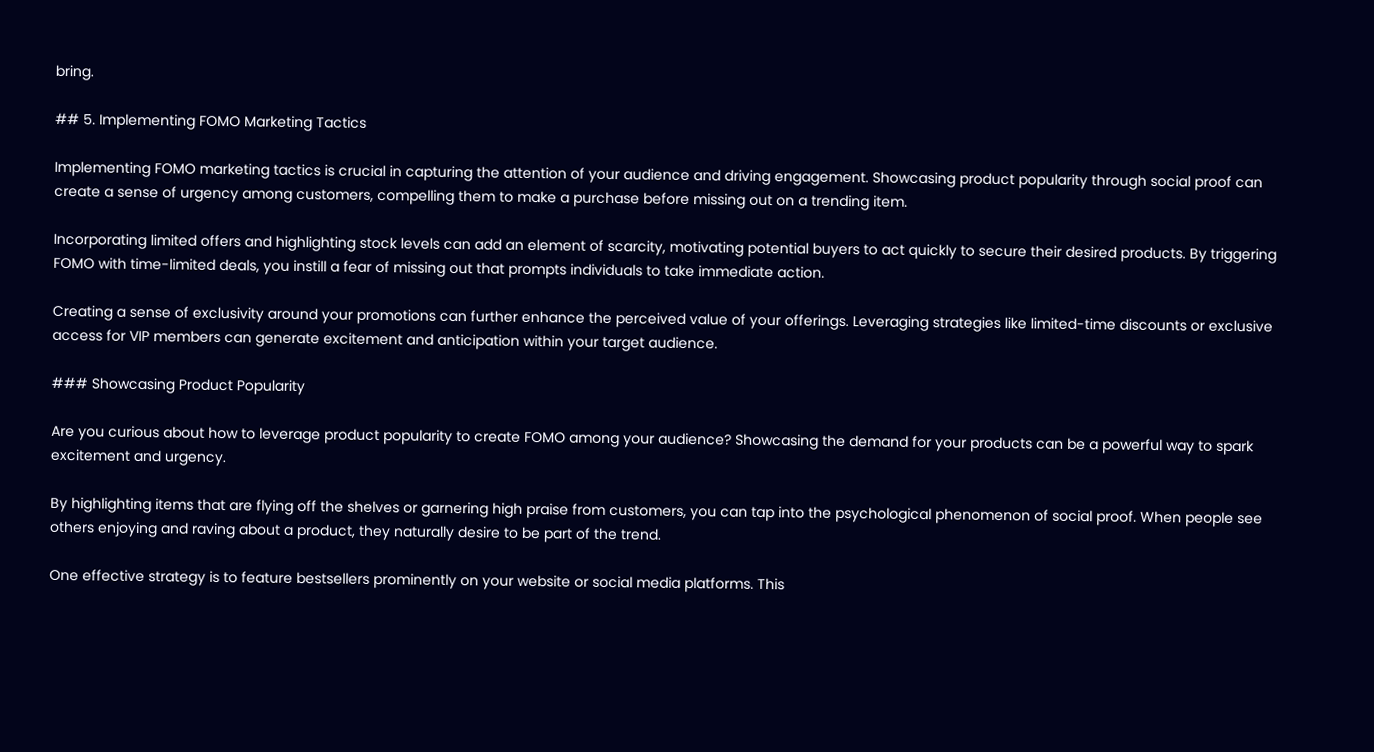bring.

## 5. Implementing FOMO Marketing Tactics

Implementing FOMO marketing tactics is crucial in capturing the attention of your audience and driving engagement. Showcasing product popularity through social proof can create a sense of urgency among customers, compelling them to make a purchase before missing out on a trending item.

Incorporating limited offers and highlighting stock levels can add an element of scarcity, motivating potential buyers to act quickly to secure their desired products. By triggering FOMO with time-limited deals, you instill a fear of missing out that prompts individuals to take immediate action.

Creating a sense of exclusivity around your promotions can further enhance the perceived value of your offerings. Leveraging strategies like limited-time discounts or exclusive access for VIP members can generate excitement and anticipation within your target audience.

### Showcasing Product Popularity

Are you curious about how to leverage product popularity to create FOMO among your audience? Showcasing the demand for your products can be a powerful way to spark excitement and urgency.

By highlighting items that are flying off the shelves or garnering high praise from customers, you can tap into the psychological phenomenon of social proof. When people see others enjoying and raving about a product, they naturally desire to be part of the trend.

One effective strategy is to feature bestsellers prominently on your website or social media platforms. This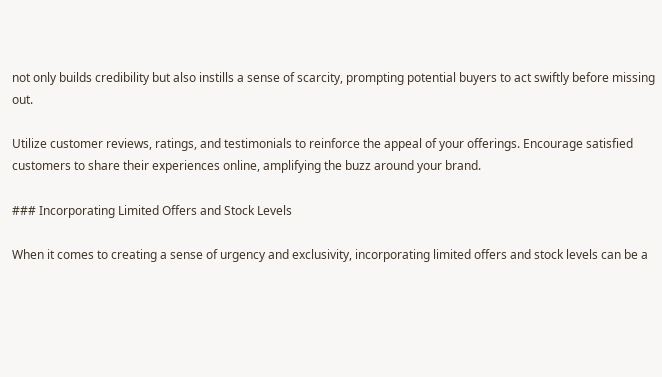not only builds credibility but also instills a sense of scarcity, prompting potential buyers to act swiftly before missing out.

Utilize customer reviews, ratings, and testimonials to reinforce the appeal of your offerings. Encourage satisfied customers to share their experiences online, amplifying the buzz around your brand.

### Incorporating Limited Offers and Stock Levels

When it comes to creating a sense of urgency and exclusivity, incorporating limited offers and stock levels can be a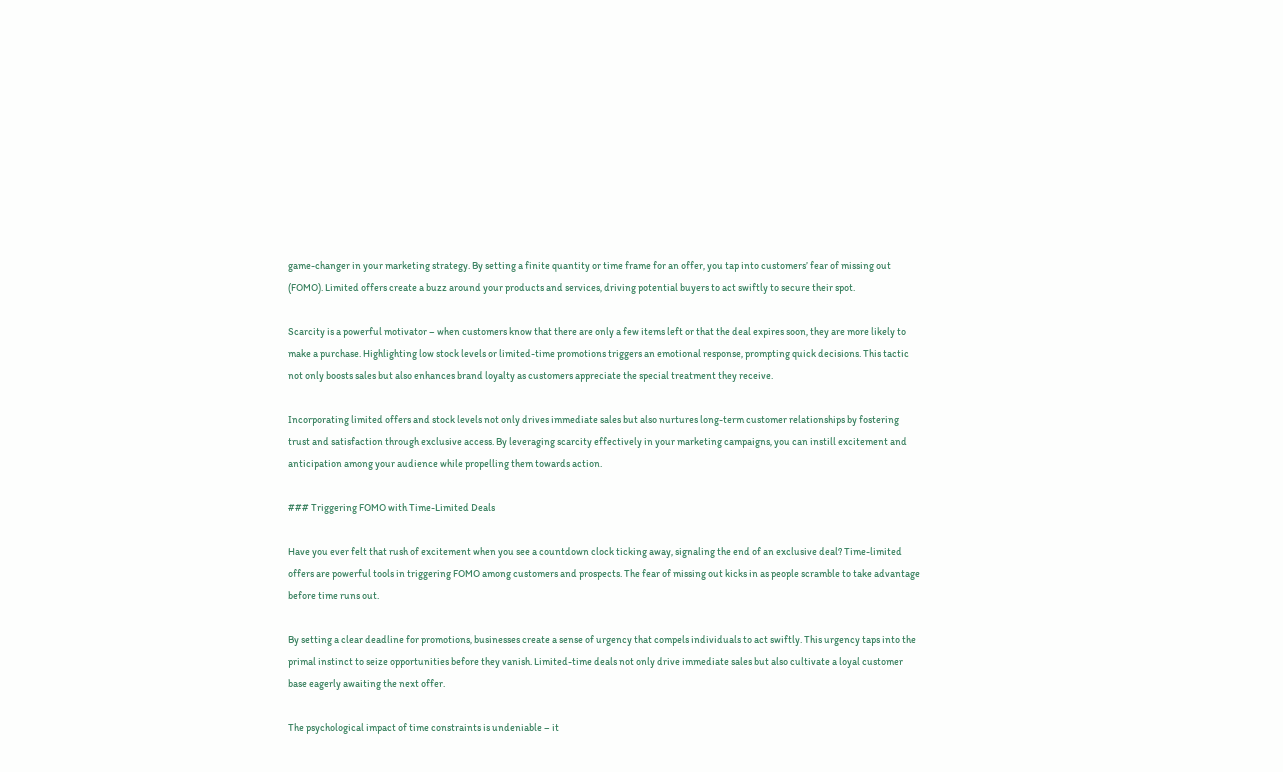game-changer in your marketing strategy. By setting a finite quantity or time frame for an offer, you tap into customers’ fear of missing out (FOMO). Limited offers create a buzz around your products and services, driving potential buyers to act swiftly to secure their spot.

Scarcity is a powerful motivator – when customers know that there are only a few items left or that the deal expires soon, they are more likely to make a purchase. Highlighting low stock levels or limited-time promotions triggers an emotional response, prompting quick decisions. This tactic not only boosts sales but also enhances brand loyalty as customers appreciate the special treatment they receive.

Incorporating limited offers and stock levels not only drives immediate sales but also nurtures long-term customer relationships by fostering trust and satisfaction through exclusive access. By leveraging scarcity effectively in your marketing campaigns, you can instill excitement and anticipation among your audience while propelling them towards action.

### Triggering FOMO with Time-Limited Deals

Have you ever felt that rush of excitement when you see a countdown clock ticking away, signaling the end of an exclusive deal? Time-limited offers are powerful tools in triggering FOMO among customers and prospects. The fear of missing out kicks in as people scramble to take advantage before time runs out.

By setting a clear deadline for promotions, businesses create a sense of urgency that compels individuals to act swiftly. This urgency taps into the primal instinct to seize opportunities before they vanish. Limited-time deals not only drive immediate sales but also cultivate a loyal customer base eagerly awaiting the next offer.

The psychological impact of time constraints is undeniable – it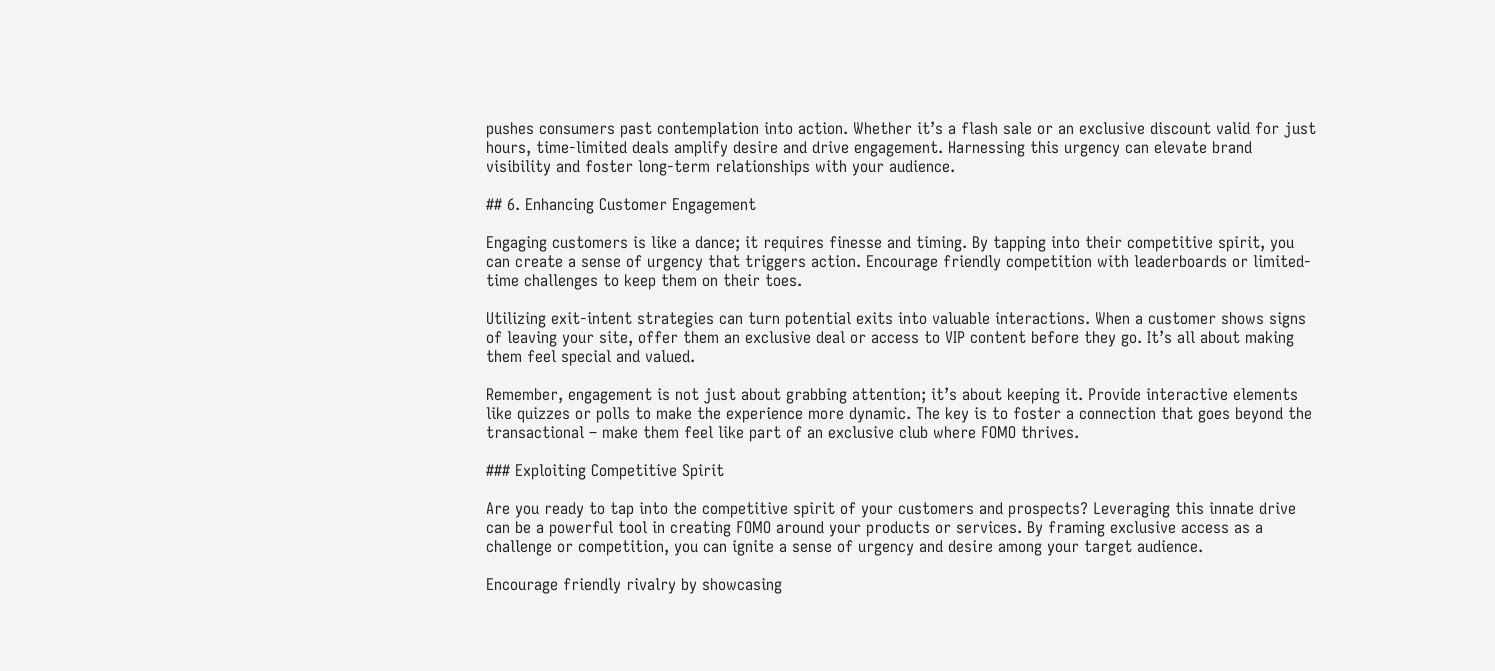pushes consumers past contemplation into action. Whether it’s a flash sale or an exclusive discount valid for just hours, time-limited deals amplify desire and drive engagement. Harnessing this urgency can elevate brand visibility and foster long-term relationships with your audience.

## 6. Enhancing Customer Engagement

Engaging customers is like a dance; it requires finesse and timing. By tapping into their competitive spirit, you can create a sense of urgency that triggers action. Encourage friendly competition with leaderboards or limited-time challenges to keep them on their toes.

Utilizing exit-intent strategies can turn potential exits into valuable interactions. When a customer shows signs of leaving your site, offer them an exclusive deal or access to VIP content before they go. It’s all about making them feel special and valued.

Remember, engagement is not just about grabbing attention; it’s about keeping it. Provide interactive elements like quizzes or polls to make the experience more dynamic. The key is to foster a connection that goes beyond the transactional – make them feel like part of an exclusive club where FOMO thrives.

### Exploiting Competitive Spirit

Are you ready to tap into the competitive spirit of your customers and prospects? Leveraging this innate drive can be a powerful tool in creating FOMO around your products or services. By framing exclusive access as a challenge or competition, you can ignite a sense of urgency and desire among your target audience.

Encourage friendly rivalry by showcasing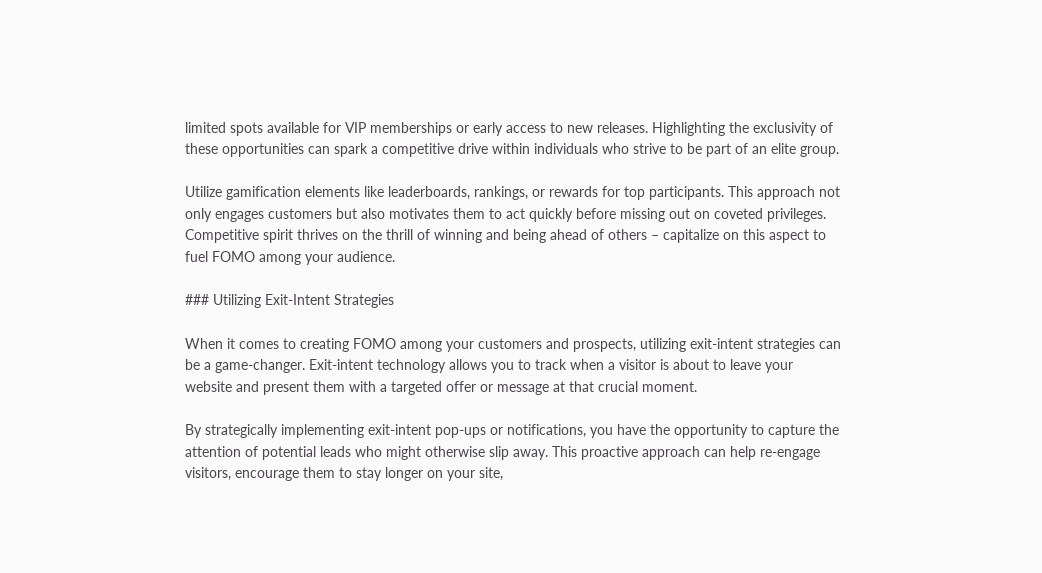limited spots available for VIP memberships or early access to new releases. Highlighting the exclusivity of these opportunities can spark a competitive drive within individuals who strive to be part of an elite group.

Utilize gamification elements like leaderboards, rankings, or rewards for top participants. This approach not only engages customers but also motivates them to act quickly before missing out on coveted privileges. Competitive spirit thrives on the thrill of winning and being ahead of others – capitalize on this aspect to fuel FOMO among your audience.

### Utilizing Exit-Intent Strategies

When it comes to creating FOMO among your customers and prospects, utilizing exit-intent strategies can be a game-changer. Exit-intent technology allows you to track when a visitor is about to leave your website and present them with a targeted offer or message at that crucial moment.

By strategically implementing exit-intent pop-ups or notifications, you have the opportunity to capture the attention of potential leads who might otherwise slip away. This proactive approach can help re-engage visitors, encourage them to stay longer on your site,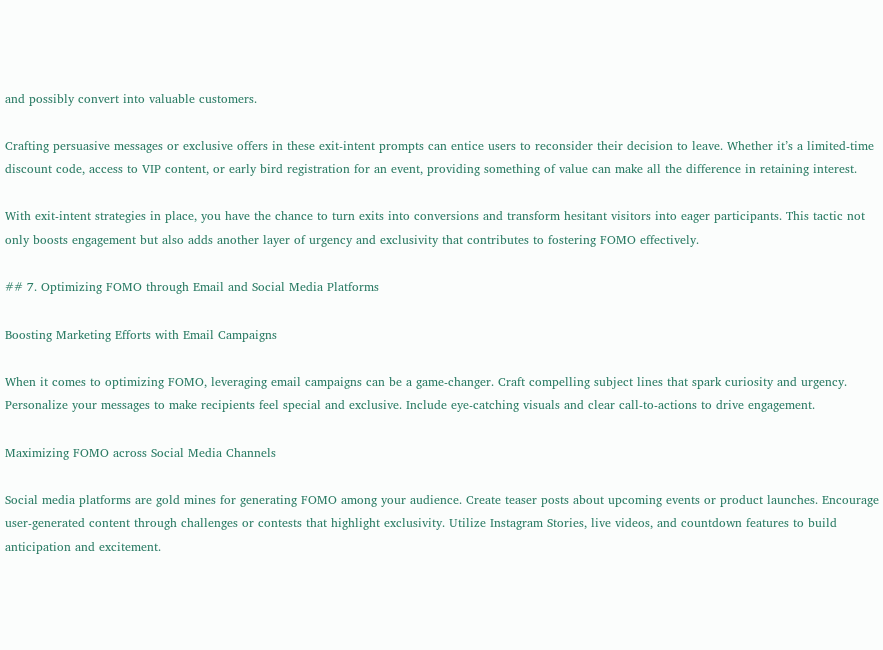and possibly convert into valuable customers.

Crafting persuasive messages or exclusive offers in these exit-intent prompts can entice users to reconsider their decision to leave. Whether it’s a limited-time discount code, access to VIP content, or early bird registration for an event, providing something of value can make all the difference in retaining interest.

With exit-intent strategies in place, you have the chance to turn exits into conversions and transform hesitant visitors into eager participants. This tactic not only boosts engagement but also adds another layer of urgency and exclusivity that contributes to fostering FOMO effectively.

## 7. Optimizing FOMO through Email and Social Media Platforms

Boosting Marketing Efforts with Email Campaigns

When it comes to optimizing FOMO, leveraging email campaigns can be a game-changer. Craft compelling subject lines that spark curiosity and urgency. Personalize your messages to make recipients feel special and exclusive. Include eye-catching visuals and clear call-to-actions to drive engagement.

Maximizing FOMO across Social Media Channels

Social media platforms are gold mines for generating FOMO among your audience. Create teaser posts about upcoming events or product launches. Encourage user-generated content through challenges or contests that highlight exclusivity. Utilize Instagram Stories, live videos, and countdown features to build anticipation and excitement.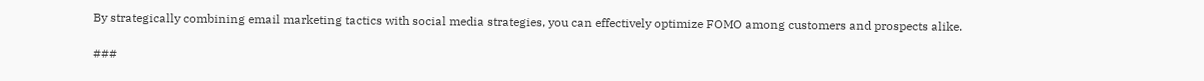By strategically combining email marketing tactics with social media strategies, you can effectively optimize FOMO among customers and prospects alike.

###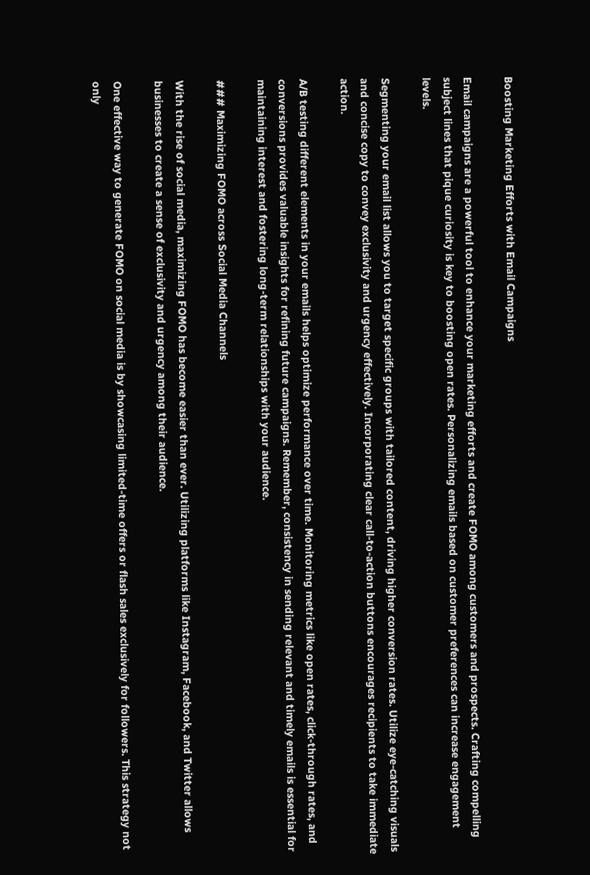Boosting Marketing Efforts with Email Campaigns

Email campaigns are a powerful tool to enhance your marketing efforts and create FOMO among customers and prospects. Crafting compelling subject lines that pique curiosity is key to boosting open rates. Personalizing emails based on customer preferences can increase engagement levels.

Segmenting your email list allows you to target specific groups with tailored content, driving higher conversion rates. Utilize eye-catching visuals and concise copy to convey exclusivity and urgency effectively. Incorporating clear call-to-action buttons encourages recipients to take immediate action.

A/B testing different elements in your emails helps optimize performance over time. Monitoring metrics like open rates, click-through rates, and conversions provides valuable insights for refining future campaigns. Remember, consistency in sending relevant and timely emails is essential for maintaining interest and fostering long-term relationships with your audience.

### Maximizing FOMO across Social Media Channels

With the rise of social media, maximizing FOMO has become easier than ever. Utilizing platforms like Instagram, Facebook, and Twitter allows businesses to create a sense of exclusivity and urgency among their audience.

One effective way to generate FOMO on social media is by showcasing limited-time offers or flash sales exclusively for followers. This strategy not only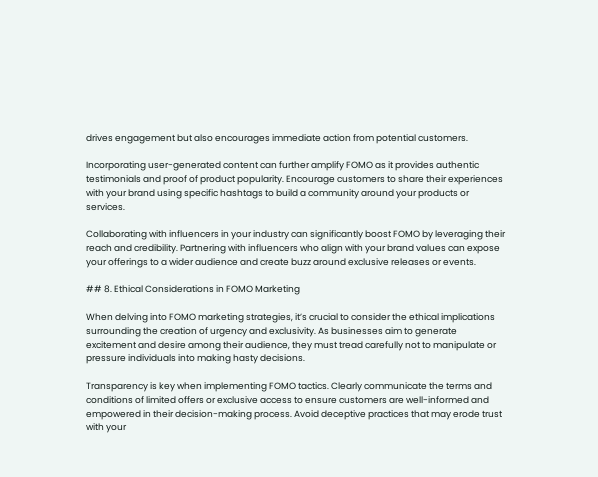drives engagement but also encourages immediate action from potential customers.

Incorporating user-generated content can further amplify FOMO as it provides authentic testimonials and proof of product popularity. Encourage customers to share their experiences with your brand using specific hashtags to build a community around your products or services.

Collaborating with influencers in your industry can significantly boost FOMO by leveraging their reach and credibility. Partnering with influencers who align with your brand values can expose your offerings to a wider audience and create buzz around exclusive releases or events.

## 8. Ethical Considerations in FOMO Marketing

When delving into FOMO marketing strategies, it’s crucial to consider the ethical implications surrounding the creation of urgency and exclusivity. As businesses aim to generate excitement and desire among their audience, they must tread carefully not to manipulate or pressure individuals into making hasty decisions.

Transparency is key when implementing FOMO tactics. Clearly communicate the terms and conditions of limited offers or exclusive access to ensure customers are well-informed and empowered in their decision-making process. Avoid deceptive practices that may erode trust with your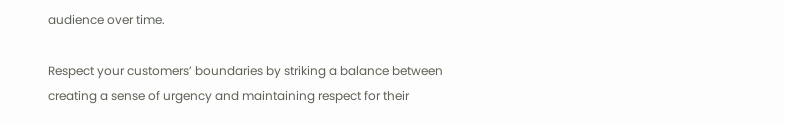audience over time.

Respect your customers’ boundaries by striking a balance between creating a sense of urgency and maintaining respect for their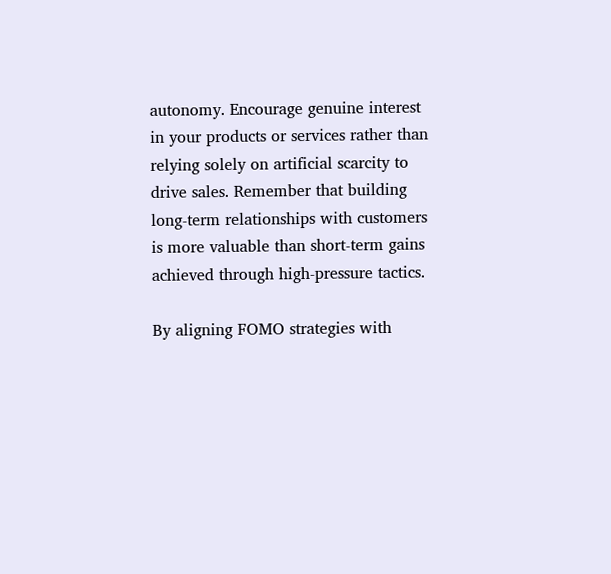autonomy. Encourage genuine interest in your products or services rather than relying solely on artificial scarcity to drive sales. Remember that building long-term relationships with customers is more valuable than short-term gains achieved through high-pressure tactics.

By aligning FOMO strategies with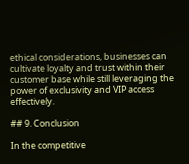ethical considerations, businesses can cultivate loyalty and trust within their customer base while still leveraging the power of exclusivity and VIP access effectively.

## 9. Conclusion

In the competitive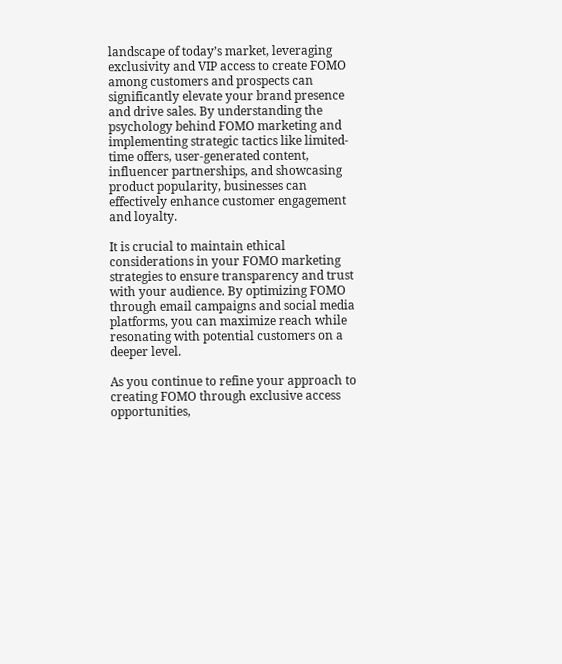landscape of today’s market, leveraging exclusivity and VIP access to create FOMO among customers and prospects can significantly elevate your brand presence and drive sales. By understanding the psychology behind FOMO marketing and implementing strategic tactics like limited-time offers, user-generated content, influencer partnerships, and showcasing product popularity, businesses can effectively enhance customer engagement and loyalty.

It is crucial to maintain ethical considerations in your FOMO marketing strategies to ensure transparency and trust with your audience. By optimizing FOMO through email campaigns and social media platforms, you can maximize reach while resonating with potential customers on a deeper level.

As you continue to refine your approach to creating FOMO through exclusive access opportunities,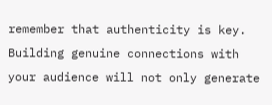remember that authenticity is key. Building genuine connections with your audience will not only generate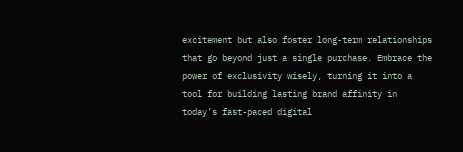excitement but also foster long-term relationships that go beyond just a single purchase. Embrace the power of exclusivity wisely, turning it into a tool for building lasting brand affinity in today’s fast-paced digital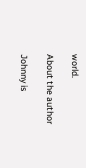world.

About the author

Johnny is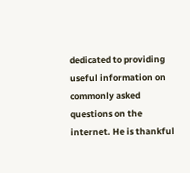dedicated to providing useful information on commonly asked questions on the internet. He is thankful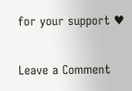for your support ♥

Leave a Comment